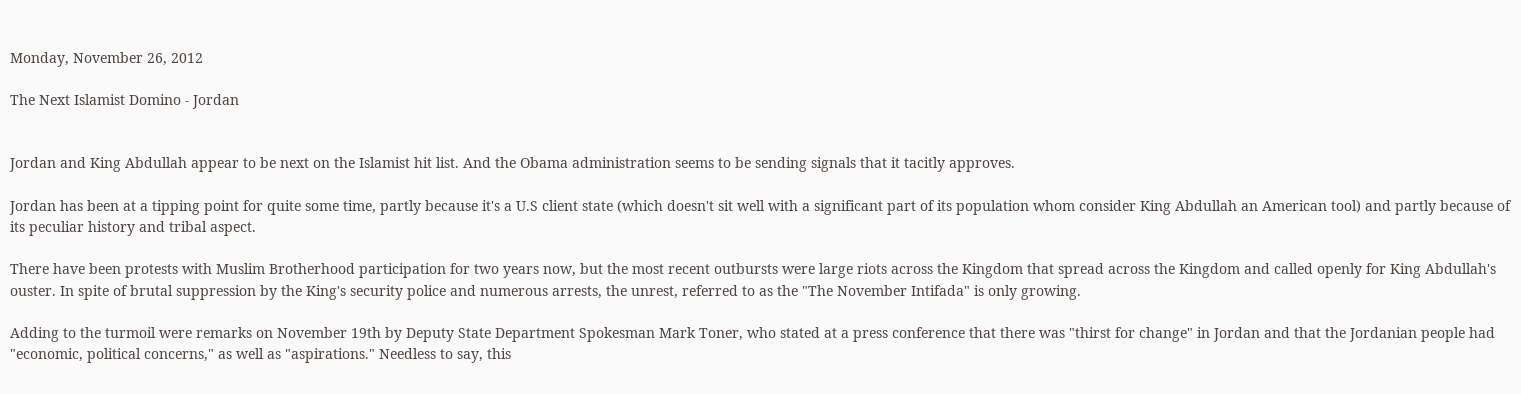Monday, November 26, 2012

The Next Islamist Domino - Jordan


Jordan and King Abdullah appear to be next on the Islamist hit list. And the Obama administration seems to be sending signals that it tacitly approves.

Jordan has been at a tipping point for quite some time, partly because it's a U.S client state (which doesn't sit well with a significant part of its population whom consider King Abdullah an American tool) and partly because of its peculiar history and tribal aspect.

There have been protests with Muslim Brotherhood participation for two years now, but the most recent outbursts were large riots across the Kingdom that spread across the Kingdom and called openly for King Abdullah's ouster. In spite of brutal suppression by the King's security police and numerous arrests, the unrest, referred to as the "The November Intifada" is only growing.

Adding to the turmoil were remarks on November 19th by Deputy State Department Spokesman Mark Toner, who stated at a press conference that there was "thirst for change" in Jordan and that the Jordanian people had "economic, political concerns," as well as "aspirations." Needless to say, this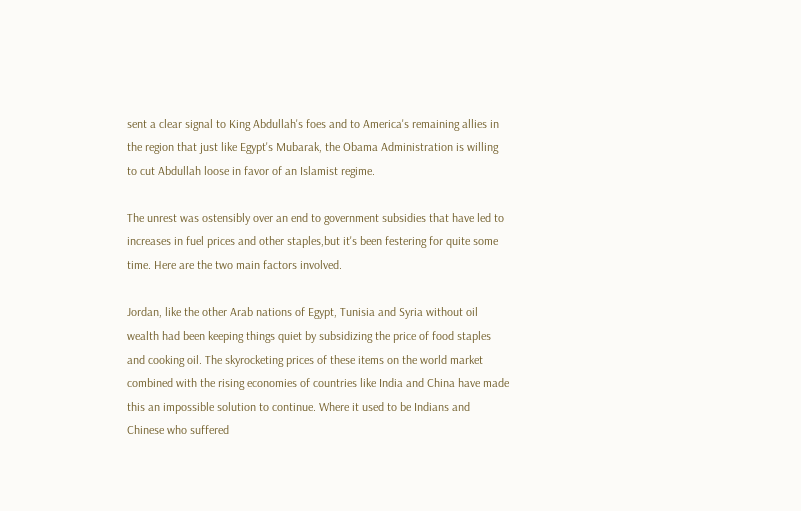sent a clear signal to King Abdullah's foes and to America's remaining allies in the region that just like Egypt's Mubarak, the Obama Administration is willing to cut Abdullah loose in favor of an Islamist regime.

The unrest was ostensibly over an end to government subsidies that have led to increases in fuel prices and other staples,but it's been festering for quite some time. Here are the two main factors involved.

Jordan, like the other Arab nations of Egypt, Tunisia and Syria without oil wealth had been keeping things quiet by subsidizing the price of food staples and cooking oil. The skyrocketing prices of these items on the world market combined with the rising economies of countries like India and China have made this an impossible solution to continue. Where it used to be Indians and Chinese who suffered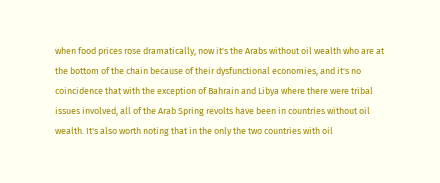when food prices rose dramatically, now it's the Arabs without oil wealth who are at the bottom of the chain because of their dysfunctional economies, and it's no coincidence that with the exception of Bahrain and Libya where there were tribal issues involved, all of the Arab Spring revolts have been in countries without oil wealth. It's also worth noting that in the only the two countries with oil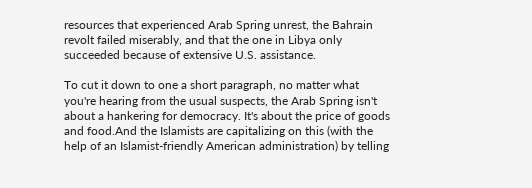resources that experienced Arab Spring unrest, the Bahrain revolt failed miserably, and that the one in Libya only succeeded because of extensive U.S. assistance.

To cut it down to one a short paragraph, no matter what you're hearing from the usual suspects, the Arab Spring isn't about a hankering for democracy. It's about the price of goods and food.And the Islamists are capitalizing on this (with the help of an Islamist-friendly American administration) by telling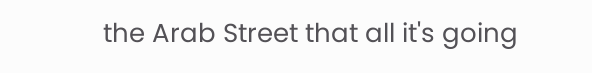the Arab Street that all it's going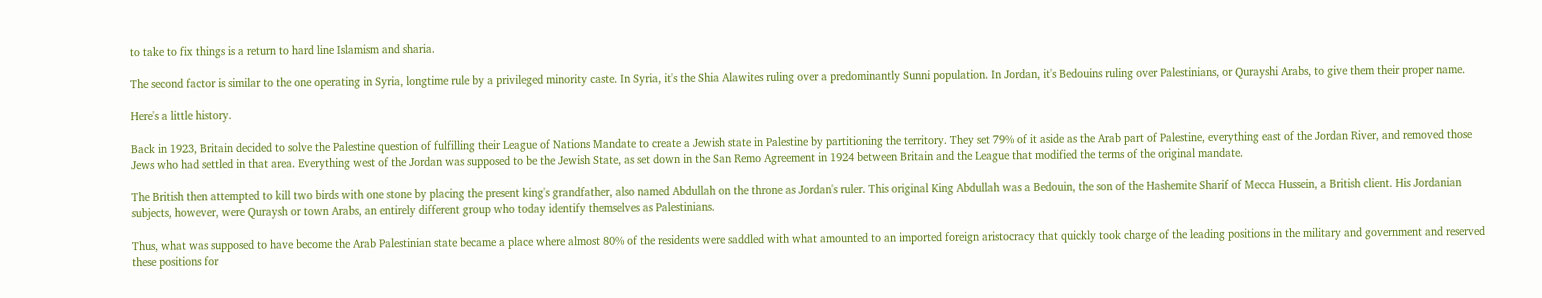to take to fix things is a return to hard line Islamism and sharia.

The second factor is similar to the one operating in Syria, longtime rule by a privileged minority caste. In Syria, it's the Shia Alawites ruling over a predominantly Sunni population. In Jordan, it's Bedouins ruling over Palestinians, or Qurayshi Arabs, to give them their proper name.

Here's a little history.

Back in 1923, Britain decided to solve the Palestine question of fulfilling their League of Nations Mandate to create a Jewish state in Palestine by partitioning the territory. They set 79% of it aside as the Arab part of Palestine, everything east of the Jordan River, and removed those Jews who had settled in that area. Everything west of the Jordan was supposed to be the Jewish State, as set down in the San Remo Agreement in 1924 between Britain and the League that modified the terms of the original mandate.

The British then attempted to kill two birds with one stone by placing the present king's grandfather, also named Abdullah on the throne as Jordan's ruler. This original King Abdullah was a Bedouin, the son of the Hashemite Sharif of Mecca Hussein, a British client. His Jordanian subjects, however, were Quraysh or town Arabs, an entirely different group who today identify themselves as Palestinians.

Thus, what was supposed to have become the Arab Palestinian state became a place where almost 80% of the residents were saddled with what amounted to an imported foreign aristocracy that quickly took charge of the leading positions in the military and government and reserved these positions for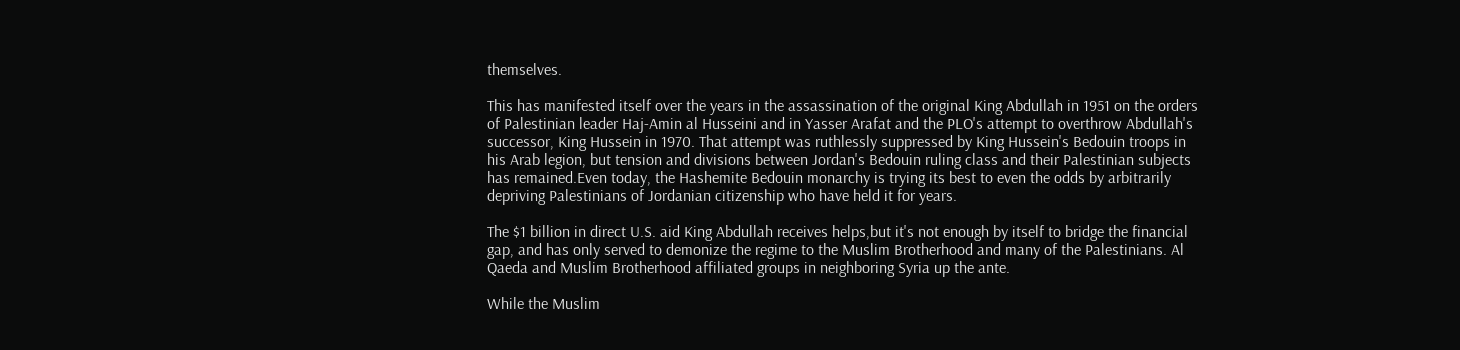themselves.

This has manifested itself over the years in the assassination of the original King Abdullah in 1951 on the orders of Palestinian leader Haj-Amin al Husseini and in Yasser Arafat and the PLO's attempt to overthrow Abdullah's successor, King Hussein in 1970. That attempt was ruthlessly suppressed by King Hussein's Bedouin troops in his Arab legion, but tension and divisions between Jordan's Bedouin ruling class and their Palestinian subjects has remained.Even today, the Hashemite Bedouin monarchy is trying its best to even the odds by arbitrarily depriving Palestinians of Jordanian citizenship who have held it for years.

The $1 billion in direct U.S. aid King Abdullah receives helps,but it's not enough by itself to bridge the financial gap, and has only served to demonize the regime to the Muslim Brotherhood and many of the Palestinians. Al Qaeda and Muslim Brotherhood affiliated groups in neighboring Syria up the ante.

While the Muslim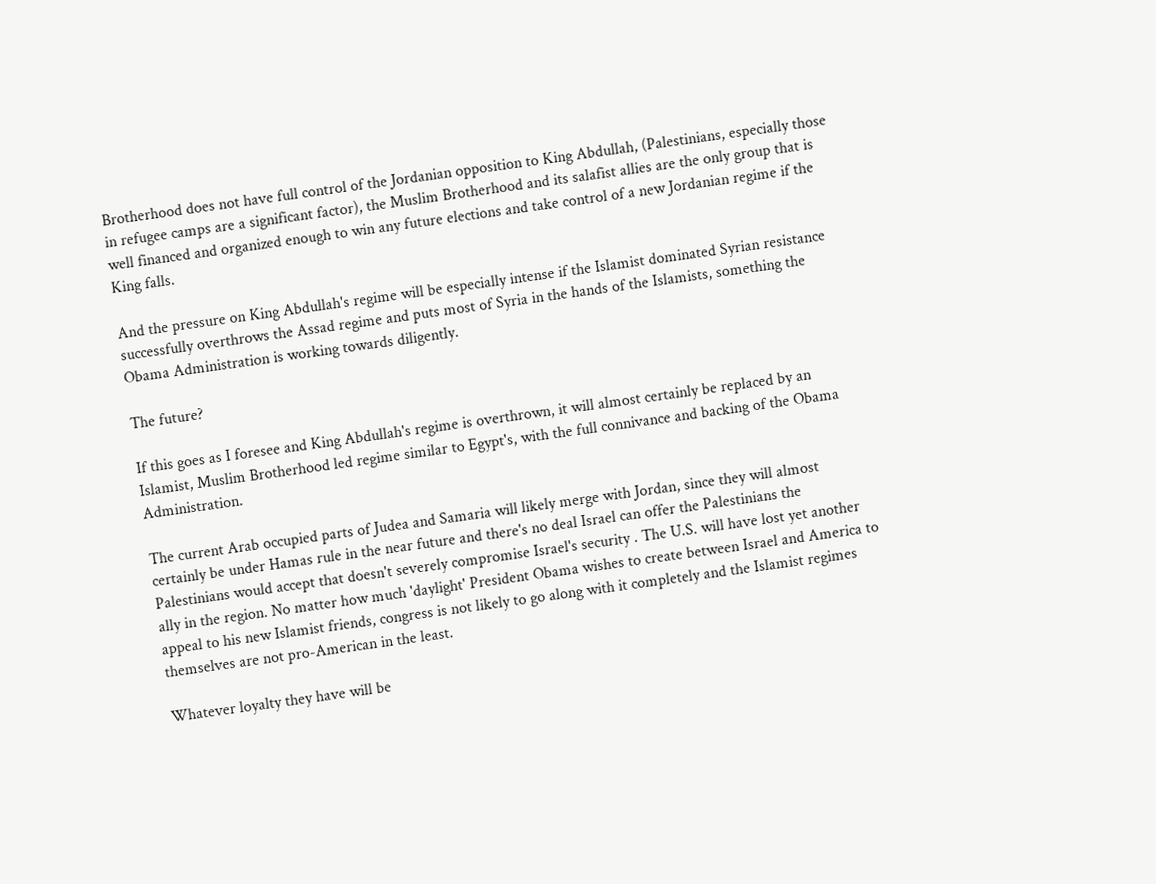Brotherhood does not have full control of the Jordanian opposition to King Abdullah, (Palestinians, especially those in refugee camps are a significant factor), the Muslim Brotherhood and its salafist allies are the only group that is well financed and organized enough to win any future elections and take control of a new Jordanian regime if the King falls.

And the pressure on King Abdullah's regime will be especially intense if the Islamist dominated Syrian resistance successfully overthrows the Assad regime and puts most of Syria in the hands of the Islamists, something the Obama Administration is working towards diligently.

The future?

If this goes as I foresee and King Abdullah's regime is overthrown, it will almost certainly be replaced by an Islamist, Muslim Brotherhood led regime similar to Egypt's, with the full connivance and backing of the Obama Administration.

The current Arab occupied parts of Judea and Samaria will likely merge with Jordan, since they will almost certainly be under Hamas rule in the near future and there's no deal Israel can offer the Palestinians the Palestinians would accept that doesn't severely compromise Israel's security . The U.S. will have lost yet another ally in the region. No matter how much 'daylight' President Obama wishes to create between Israel and America to appeal to his new Islamist friends, congress is not likely to go along with it completely and the Islamist regimes themselves are not pro-American in the least.

Whatever loyalty they have will be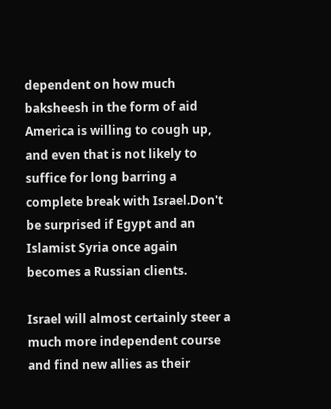dependent on how much baksheesh in the form of aid America is willing to cough up, and even that is not likely to suffice for long barring a complete break with Israel.Don't be surprised if Egypt and an Islamist Syria once again becomes a Russian clients.

Israel will almost certainly steer a much more independent course and find new allies as their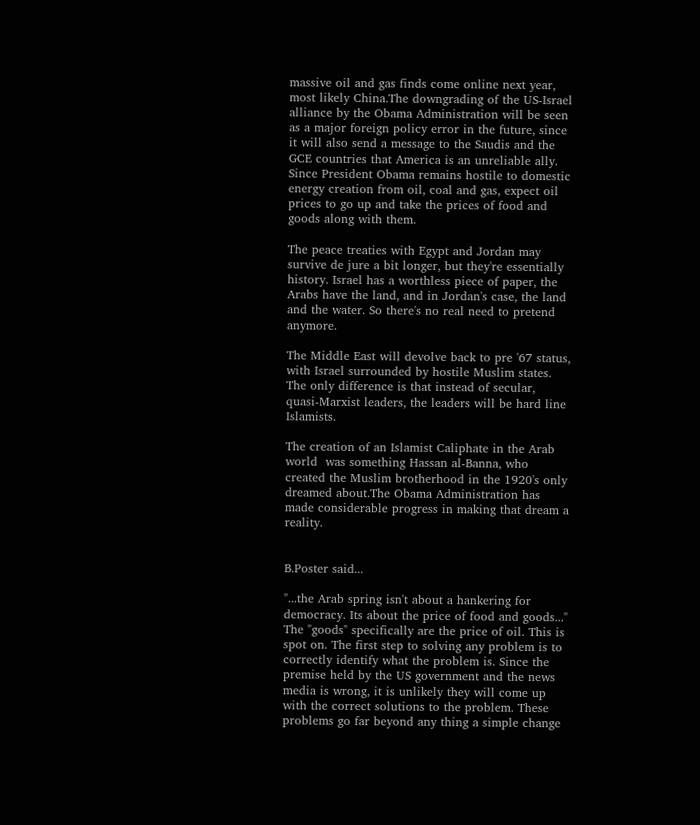massive oil and gas finds come online next year, most likely China.The downgrading of the US-Israel alliance by the Obama Administration will be seen as a major foreign policy error in the future, since it will also send a message to the Saudis and the GCE countries that America is an unreliable ally. Since President Obama remains hostile to domestic energy creation from oil, coal and gas, expect oil prices to go up and take the prices of food and goods along with them.

The peace treaties with Egypt and Jordan may survive de jure a bit longer, but they're essentially history. Israel has a worthless piece of paper, the Arabs have the land, and in Jordan's case, the land and the water. So there's no real need to pretend anymore.

The Middle East will devolve back to pre '67 status, with Israel surrounded by hostile Muslim states. The only difference is that instead of secular, quasi-Marxist leaders, the leaders will be hard line Islamists.

The creation of an Islamist Caliphate in the Arab world  was something Hassan al-Banna, who created the Muslim brotherhood in the 1920's only dreamed about.The Obama Administration has made considerable progress in making that dream a reality.


B.Poster said...

"...the Arab spring isn't about a hankering for democracy. Its about the price of food and goods..." The "goods" specifically are the price of oil. This is spot on. The first step to solving any problem is to correctly identify what the problem is. Since the premise held by the US government and the news media is wrong, it is unlikely they will come up with the correct solutions to the problem. These problems go far beyond any thing a simple change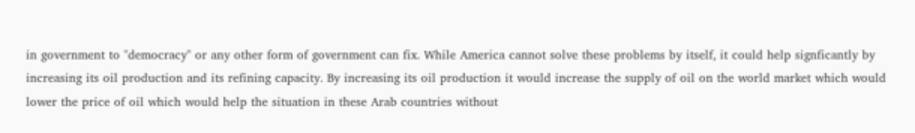in government to "democracy" or any other form of government can fix. While America cannot solve these problems by itself, it could help signficantly by increasing its oil production and its refining capacity. By increasing its oil production it would increase the supply of oil on the world market which would lower the price of oil which would help the situation in these Arab countries without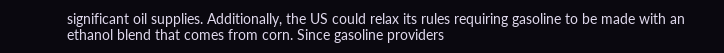significant oil supplies. Additionally, the US could relax its rules requiring gasoline to be made with an ethanol blend that comes from corn. Since gasoline providers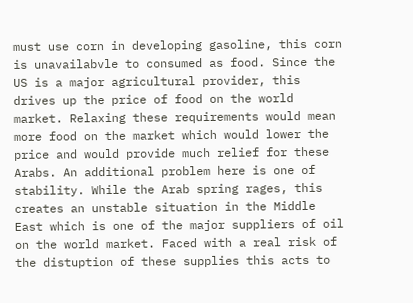must use corn in developing gasoline, this corn is unavailabvle to consumed as food. Since the US is a major agricultural provider, this drives up the price of food on the world market. Relaxing these requirements would mean more food on the market which would lower the price and would provide much relief for these Arabs. An additional problem here is one of stability. While the Arab spring rages, this creates an unstable situation in the Middle East which is one of the major suppliers of oil on the world market. Faced with a real risk of the distuption of these supplies this acts to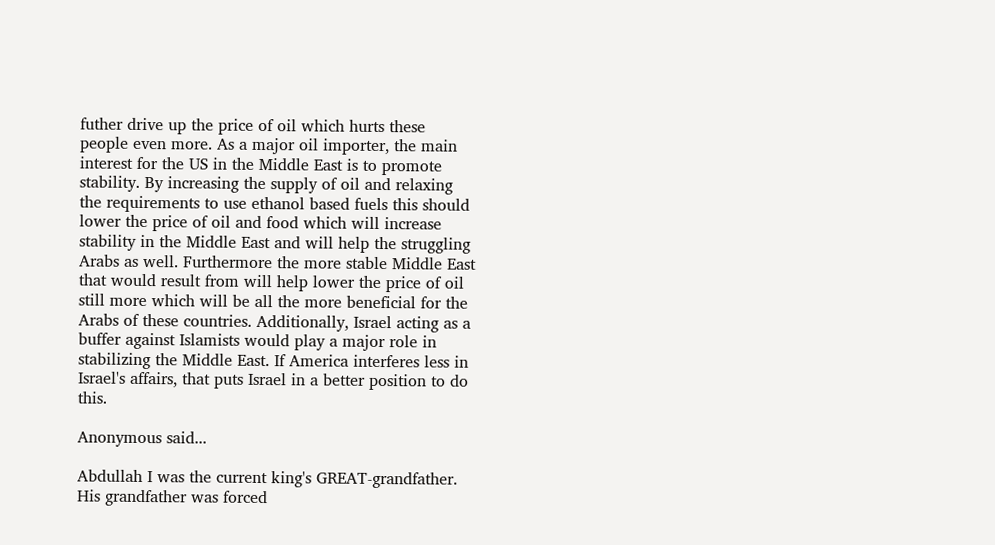futher drive up the price of oil which hurts these people even more. As a major oil importer, the main interest for the US in the Middle East is to promote stability. By increasing the supply of oil and relaxing the requirements to use ethanol based fuels this should lower the price of oil and food which will increase stability in the Middle East and will help the struggling Arabs as well. Furthermore the more stable Middle East that would result from will help lower the price of oil still more which will be all the more beneficial for the Arabs of these countries. Additionally, Israel acting as a buffer against Islamists would play a major role in stabilizing the Middle East. If America interferes less in Israel's affairs, that puts Israel in a better position to do this.

Anonymous said...

Abdullah I was the current king's GREAT-grandfather. His grandfather was forced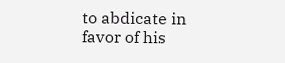to abdicate in favor of his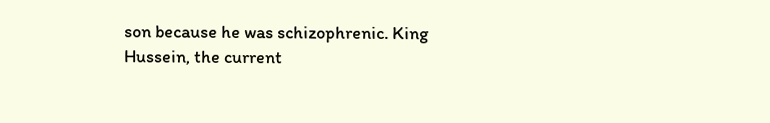son because he was schizophrenic. King Hussein, the current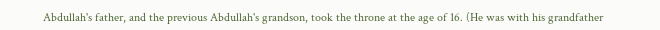Abdullah's father, and the previous Abdullah's grandson, took the throne at the age of 16. (He was with his grandfather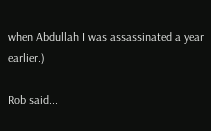when Abdullah I was assassinated a year earlier.)

Rob said...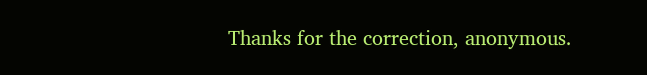Thanks for the correction, anonymous.